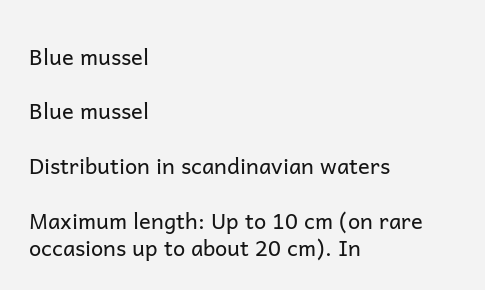Blue mussel

Blue mussel

Distribution in scandinavian waters

Maximum length: Up to 10 cm (on rare occasions up to about 20 cm). In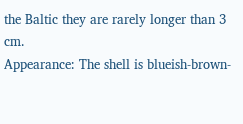the Baltic they are rarely longer than 3 cm.
Appearance: The shell is blueish-brown-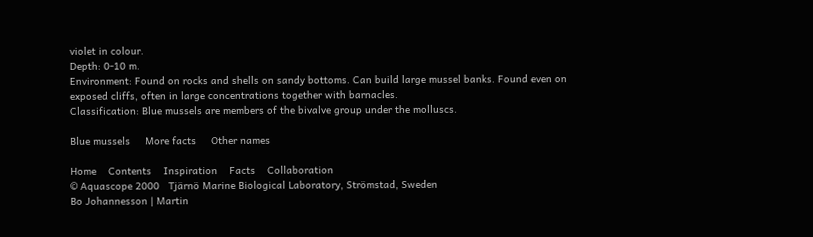violet in colour.
Depth: 0-10 m.
Environment: Found on rocks and shells on sandy bottoms. Can build large mussel banks. Found even on exposed cliffs, often in large concentrations together with barnacles.
Classification: Blue mussels are members of the bivalve group under the molluscs.

Blue mussels     More facts     Other names

Home    Contents    Inspiration    Facts    Collaboration
© Aquascope 2000   Tjärnö Marine Biological Laboratory, Strömstad, Sweden
Bo Johannesson | Martin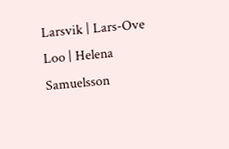Larsvik | Lars-Ove Loo | Helena Samuelsson